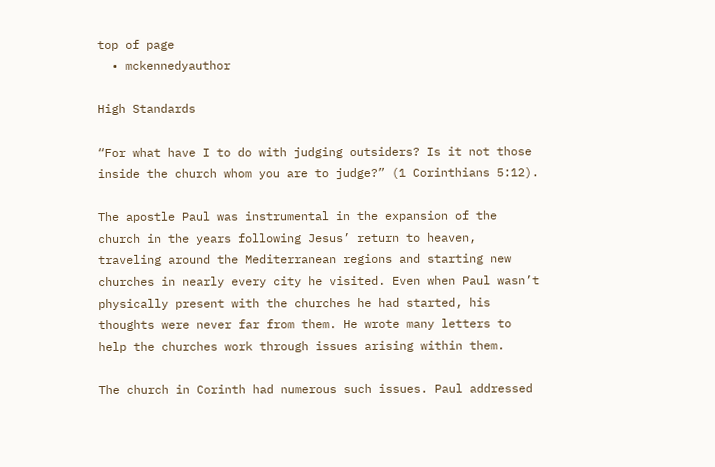top of page
  • mckennedyauthor

High Standards

“For what have I to do with judging outsiders? Is it not those inside the church whom you are to judge?” (1 Corinthians 5:12).

The apostle Paul was instrumental in the expansion of the church in the years following Jesus’ return to heaven, traveling around the Mediterranean regions and starting new churches in nearly every city he visited. Even when Paul wasn’t physically present with the churches he had started, his thoughts were never far from them. He wrote many letters to help the churches work through issues arising within them.

The church in Corinth had numerous such issues. Paul addressed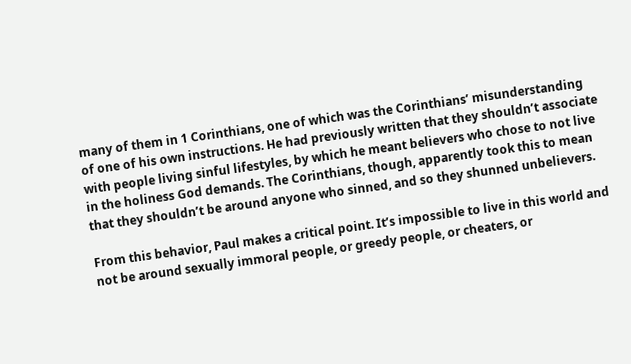many of them in 1 Corinthians, one of which was the Corinthians’ misunderstanding of one of his own instructions. He had previously written that they shouldn’t associate with people living sinful lifestyles, by which he meant believers who chose to not live in the holiness God demands. The Corinthians, though, apparently took this to mean that they shouldn’t be around anyone who sinned, and so they shunned unbelievers.

From this behavior, Paul makes a critical point. It’s impossible to live in this world and not be around sexually immoral people, or greedy people, or cheaters, or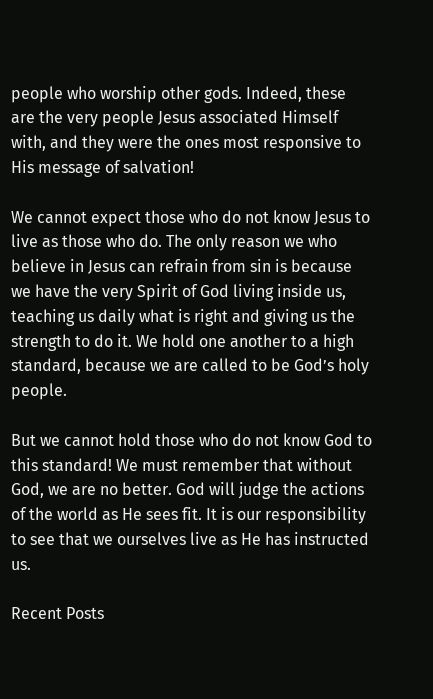people who worship other gods. Indeed, these are the very people Jesus associated Himself with, and they were the ones most responsive to His message of salvation!

We cannot expect those who do not know Jesus to live as those who do. The only reason we who believe in Jesus can refrain from sin is because we have the very Spirit of God living inside us, teaching us daily what is right and giving us the strength to do it. We hold one another to a high standard, because we are called to be God’s holy people.

But we cannot hold those who do not know God to this standard! We must remember that without God, we are no better. God will judge the actions of the world as He sees fit. It is our responsibility to see that we ourselves live as He has instructed us.

Recent Posts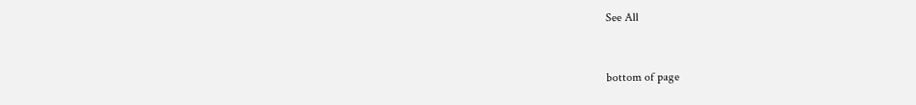See All


bottom of page